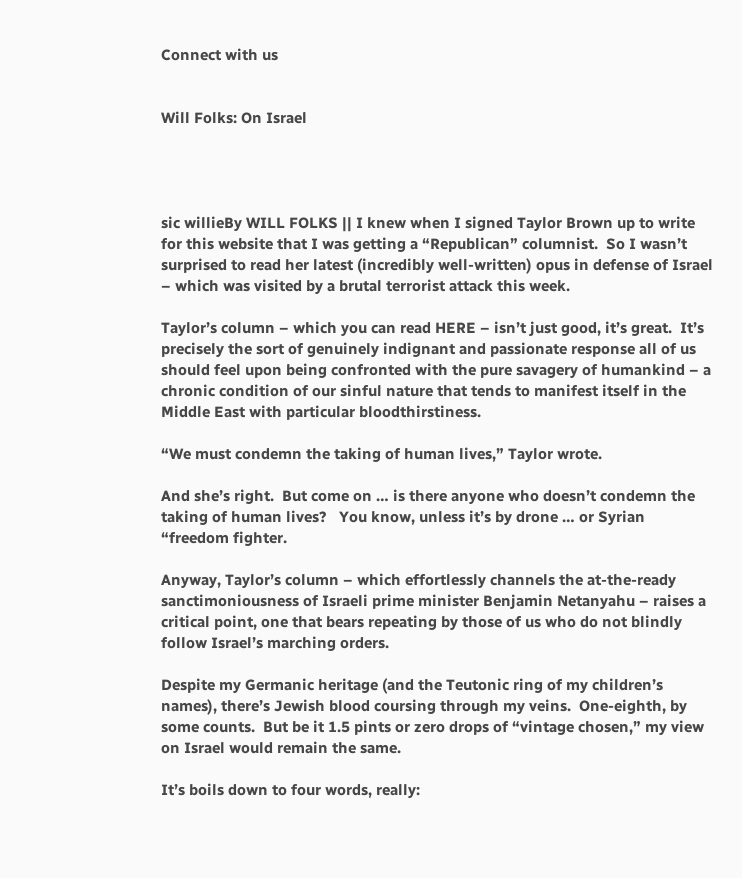Connect with us


Will Folks: On Israel




sic willieBy WILL FOLKS || I knew when I signed Taylor Brown up to write for this website that I was getting a “Republican” columnist.  So I wasn’t surprised to read her latest (incredibly well-written) opus in defense of Israel – which was visited by a brutal terrorist attack this week.

Taylor’s column – which you can read HERE – isn’t just good, it’s great.  It’s precisely the sort of genuinely indignant and passionate response all of us should feel upon being confronted with the pure savagery of humankind – a chronic condition of our sinful nature that tends to manifest itself in the Middle East with particular bloodthirstiness.

“We must condemn the taking of human lives,” Taylor wrote.

And she’s right.  But come on … is there anyone who doesn’t condemn the taking of human lives?   You know, unless it’s by drone … or Syrian “freedom fighter.

Anyway, Taylor’s column – which effortlessly channels the at-the-ready sanctimoniousness of Israeli prime minister Benjamin Netanyahu – raises a critical point, one that bears repeating by those of us who do not blindly follow Israel’s marching orders.

Despite my Germanic heritage (and the Teutonic ring of my children’s names), there’s Jewish blood coursing through my veins.  One-eighth, by some counts.  But be it 1.5 pints or zero drops of “vintage chosen,” my view on Israel would remain the same.

It’s boils down to four words, really: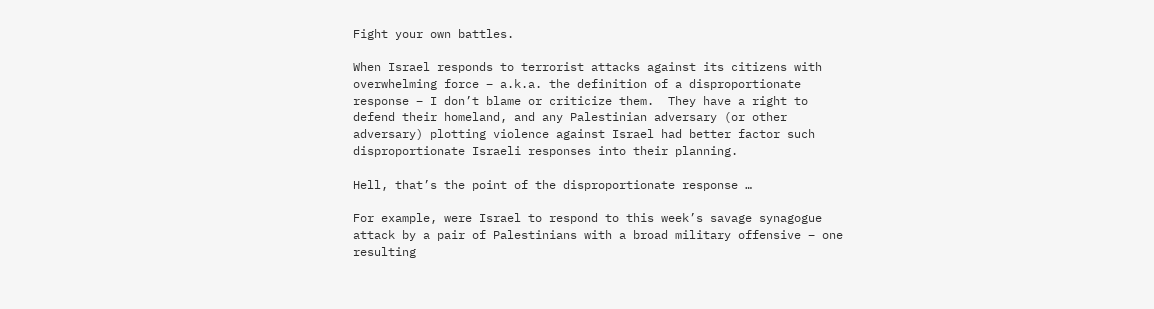Fight your own battles.

When Israel responds to terrorist attacks against its citizens with overwhelming force – a.k.a. the definition of a disproportionate response – I don’t blame or criticize them.  They have a right to defend their homeland, and any Palestinian adversary (or other adversary) plotting violence against Israel had better factor such disproportionate Israeli responses into their planning.

Hell, that’s the point of the disproportionate response …

For example, were Israel to respond to this week’s savage synagogue attack by a pair of Palestinians with a broad military offensive – one resulting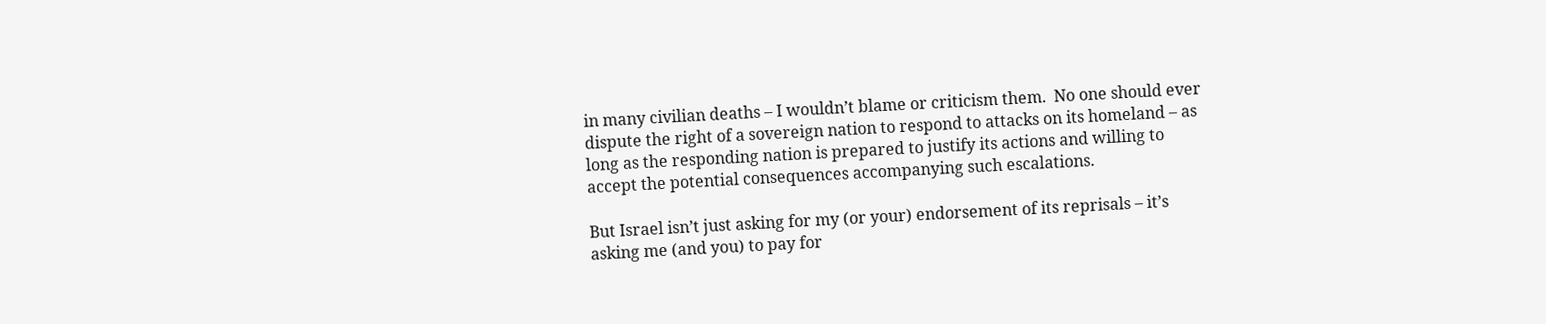in many civilian deaths – I wouldn’t blame or criticism them.  No one should ever dispute the right of a sovereign nation to respond to attacks on its homeland – as long as the responding nation is prepared to justify its actions and willing to accept the potential consequences accompanying such escalations.

But Israel isn’t just asking for my (or your) endorsement of its reprisals – it’s asking me (and you) to pay for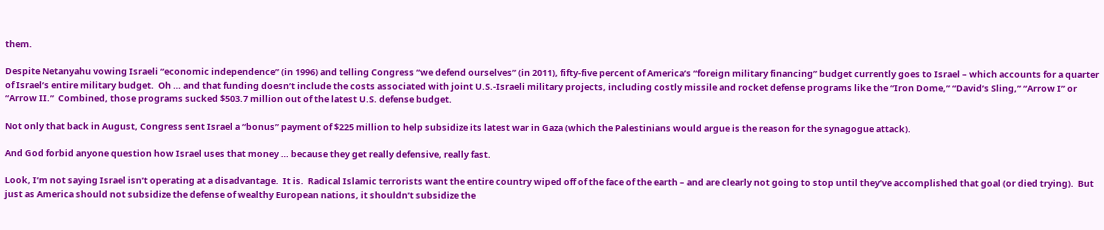them.

Despite Netanyahu vowing Israeli “economic independence” (in 1996) and telling Congress “we defend ourselves” (in 2011), fifty-five percent of America’s “foreign military financing” budget currently goes to Israel – which accounts for a quarter of Israel’s entire military budget.  Oh … and that funding doesn’t include the costs associated with joint U.S.-Israeli military projects, including costly missile and rocket defense programs like the “Iron Dome,” “David’s Sling,” “Arrow I” or “Arrow II.”  Combined, those programs sucked $503.7 million out of the latest U.S. defense budget.

Not only that back in August, Congress sent Israel a “bonus” payment of $225 million to help subsidize its latest war in Gaza (which the Palestinians would argue is the reason for the synagogue attack).

And God forbid anyone question how Israel uses that money … because they get really defensive, really fast.

Look, I’m not saying Israel isn’t operating at a disadvantage.  It is.  Radical Islamic terrorists want the entire country wiped off of the face of the earth – and are clearly not going to stop until they’ve accomplished that goal (or died trying).  But just as America should not subsidize the defense of wealthy European nations, it shouldn’t subsidize the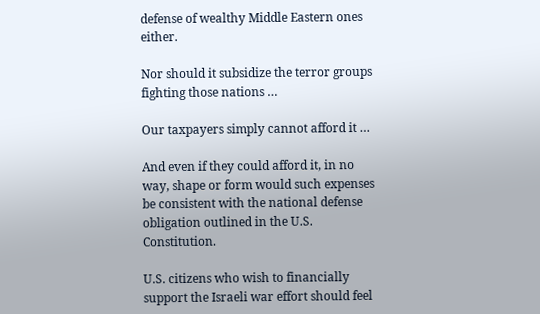defense of wealthy Middle Eastern ones either.

Nor should it subsidize the terror groups fighting those nations …

Our taxpayers simply cannot afford it …

And even if they could afford it, in no way, shape or form would such expenses be consistent with the national defense obligation outlined in the U.S. Constitution.

U.S. citizens who wish to financially support the Israeli war effort should feel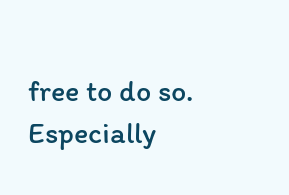free to do so.  Especially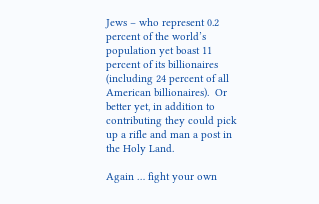Jews – who represent 0.2 percent of the world’s population yet boast 11 percent of its billionaires (including 24 percent of all American billionaires).  Or better yet, in addition to contributing they could pick up a rifle and man a post in the Holy Land.

Again … fight your own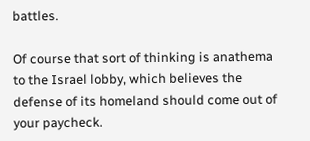battles.

Of course that sort of thinking is anathema to the Israel lobby, which believes the defense of its homeland should come out of your paycheck.